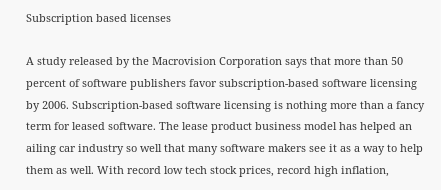Subscription based licenses

A study released by the Macrovision Corporation says that more than 50 percent of software publishers favor subscription-based software licensing by 2006. Subscription-based software licensing is nothing more than a fancy term for leased software. The lease product business model has helped an ailing car industry so well that many software makers see it as a way to help them as well. With record low tech stock prices, record high inflation,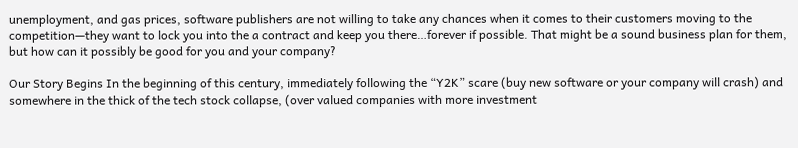unemployment, and gas prices, software publishers are not willing to take any chances when it comes to their customers moving to the competition—they want to lock you into the a contract and keep you there…forever if possible. That might be a sound business plan for them, but how can it possibly be good for you and your company?

Our Story Begins In the beginning of this century, immediately following the “Y2K” scare (buy new software or your company will crash) and somewhere in the thick of the tech stock collapse, (over valued companies with more investment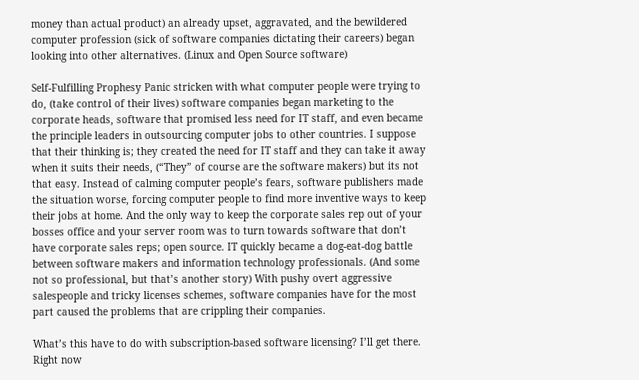money than actual product) an already upset, aggravated, and the bewildered computer profession (sick of software companies dictating their careers) began looking into other alternatives. (Linux and Open Source software)

Self-Fulfilling Prophesy Panic stricken with what computer people were trying to do, (take control of their lives) software companies began marketing to the corporate heads, software that promised less need for IT staff, and even became the principle leaders in outsourcing computer jobs to other countries. I suppose that their thinking is; they created the need for IT staff and they can take it away when it suits their needs, (“They” of course are the software makers) but its not that easy. Instead of calming computer people’s fears, software publishers made the situation worse, forcing computer people to find more inventive ways to keep their jobs at home. And the only way to keep the corporate sales rep out of your bosses office and your server room was to turn towards software that don’t have corporate sales reps; open source. IT quickly became a dog-eat-dog battle between software makers and information technology professionals. (And some not so professional, but that’s another story) With pushy overt aggressive salespeople and tricky licenses schemes, software companies have for the most part caused the problems that are crippling their companies.

What’s this have to do with subscription-based software licensing? I’ll get there. Right now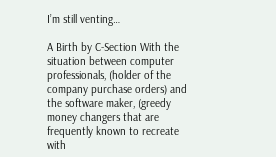I’m still venting…

A Birth by C-Section With the situation between computer professionals, (holder of the company purchase orders) and the software maker, (greedy money changers that are frequently known to recreate with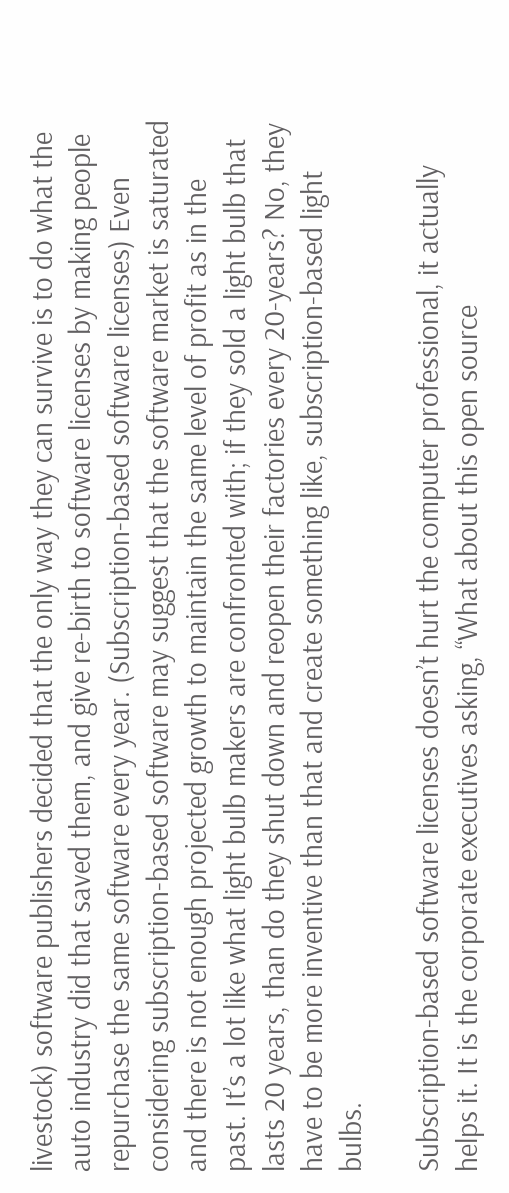livestock) software publishers decided that the only way they can survive is to do what the auto industry did that saved them, and give re-birth to software licenses by making people repurchase the same software every year. (Subscription-based software licenses) Even considering subscription-based software may suggest that the software market is saturated and there is not enough projected growth to maintain the same level of profit as in the past. It’s a lot like what light bulb makers are confronted with; if they sold a light bulb that lasts 20 years, than do they shut down and reopen their factories every 20-years? No, they have to be more inventive than that and create something like, subscription-based light bulbs.

Subscription-based software licenses doesn’t hurt the computer professional, it actually helps it. It is the corporate executives asking, “What about this open source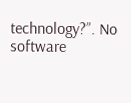technology?”. No software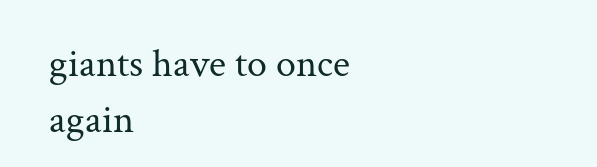giants have to once again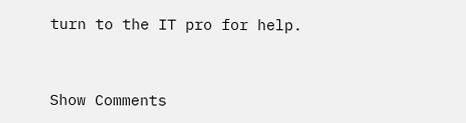turn to the IT pro for help.


Show Comments